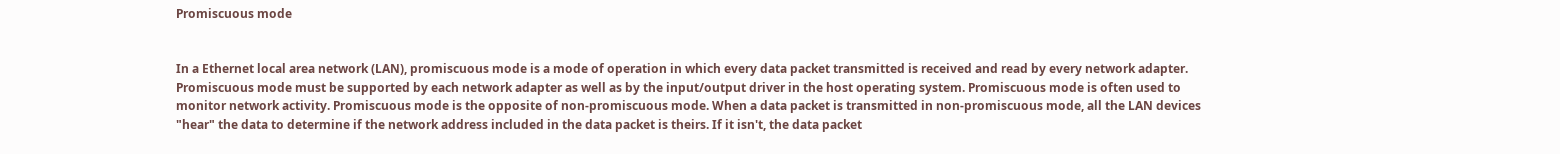Promiscuous mode


In a Ethernet local area network (LAN), promiscuous mode is a mode of operation in which every data packet transmitted is received and read by every network adapter. Promiscuous mode must be supported by each network adapter as well as by the input/output driver in the host operating system. Promiscuous mode is often used to monitor network activity. Promiscuous mode is the opposite of non-promiscuous mode. When a data packet is transmitted in non-promiscuous mode, all the LAN devices "hear" the data to determine if the network address included in the data packet is theirs. If it isn't, the data packet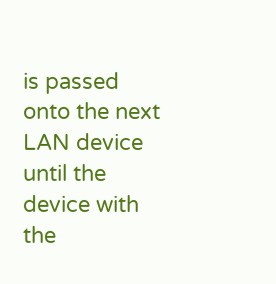is passed onto the next LAN device until the device with the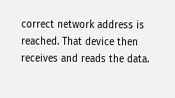correct network address is reached. That device then receives and reads the data.